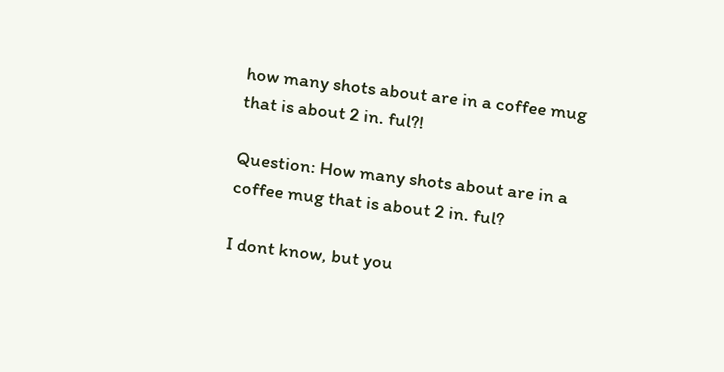how many shots about are in a coffee mug that is about 2 in. ful?!

Question: How many shots about are in a coffee mug that is about 2 in. ful?

I dont know, but you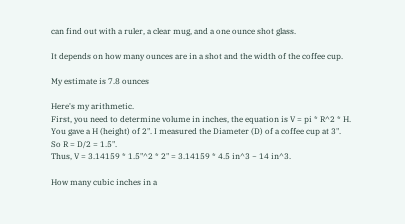can find out with a ruler, a clear mug, and a one ounce shot glass.

It depends on how many ounces are in a shot and the width of the coffee cup.

My estimate is 7.8 ounces

Here's my arithmetic.
First, you need to determine volume in inches, the equation is V = pi * R^2 * H.
You gave a H (height) of 2". I measured the Diameter (D) of a coffee cup at 3".
So R = D/2 = 1.5".
Thus, V = 3.14159 * 1.5"^2 * 2" = 3.14159 * 4.5 in^3 ~ 14 in^3.

How many cubic inches in a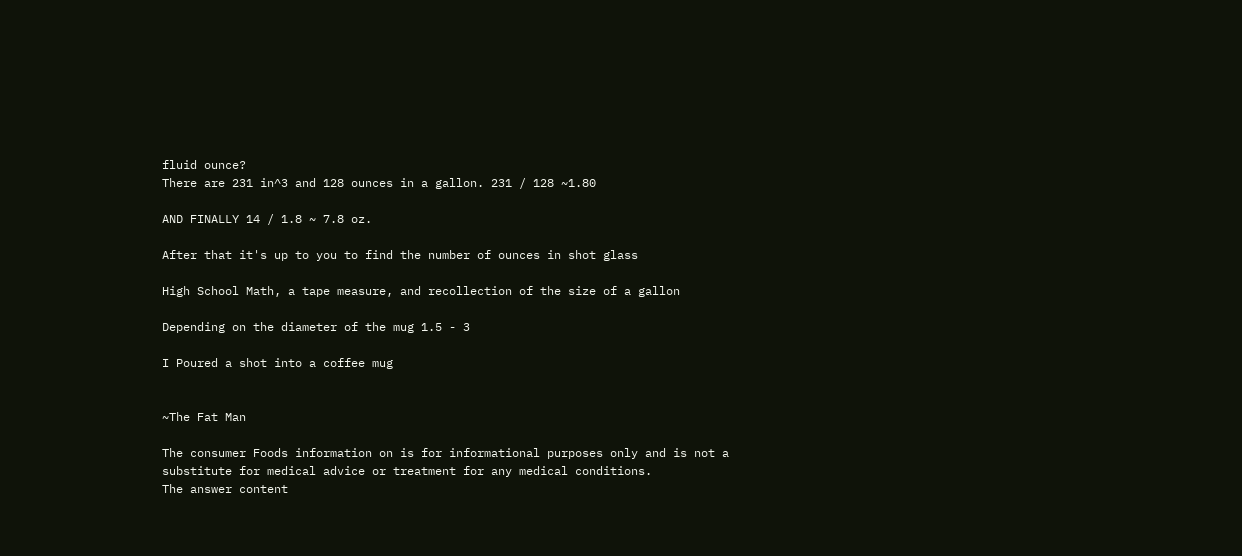fluid ounce?
There are 231 in^3 and 128 ounces in a gallon. 231 / 128 ~1.80

AND FINALLY 14 / 1.8 ~ 7.8 oz.

After that it's up to you to find the number of ounces in shot glass

High School Math, a tape measure, and recollection of the size of a gallon

Depending on the diameter of the mug 1.5 - 3

I Poured a shot into a coffee mug


~The Fat Man

The consumer Foods information on is for informational purposes only and is not a substitute for medical advice or treatment for any medical conditions.
The answer content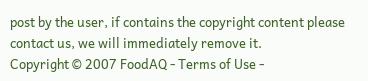post by the user, if contains the copyright content please contact us, we will immediately remove it.
Copyright © 2007 FoodAQ - Terms of Use -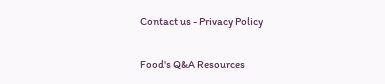Contact us - Privacy Policy

Food's Q&A Resources